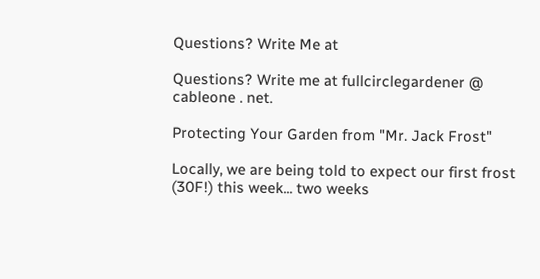Questions? Write Me at

Questions? Write me at fullcirclegardener @ cableone . net.

Protecting Your Garden from "Mr. Jack Frost"

Locally, we are being told to expect our first frost (30F!) this week... two weeks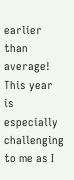earlier than average!  This year is especially challenging to me as I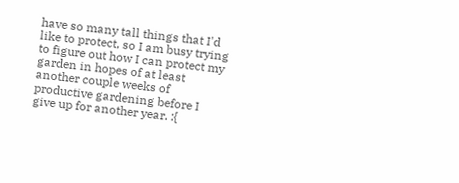have so many tall things that I'd like to protect, so I am busy trying to figure out how I can protect my garden in hopes of at least another couple weeks of productive gardening before I give up for another year. :{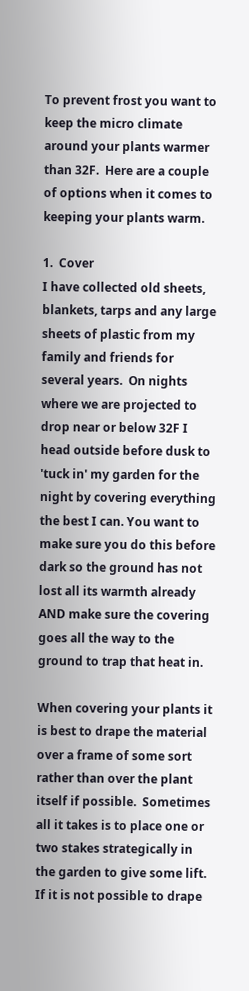To prevent frost you want to keep the micro climate around your plants warmer than 32F.  Here are a couple of options when it comes to keeping your plants warm.

1.  Cover
I have collected old sheets, blankets, tarps and any large sheets of plastic from my family and friends for several years.  On nights where we are projected to drop near or below 32F I head outside before dusk to 'tuck in' my garden for the night by covering everything the best I can. You want to make sure you do this before dark so the ground has not lost all its warmth already AND make sure the covering goes all the way to the ground to trap that heat in.

When covering your plants it is best to drape the material over a frame of some sort rather than over the plant itself if possible.  Sometimes all it takes is to place one or two stakes strategically in the garden to give some lift.  If it is not possible to drape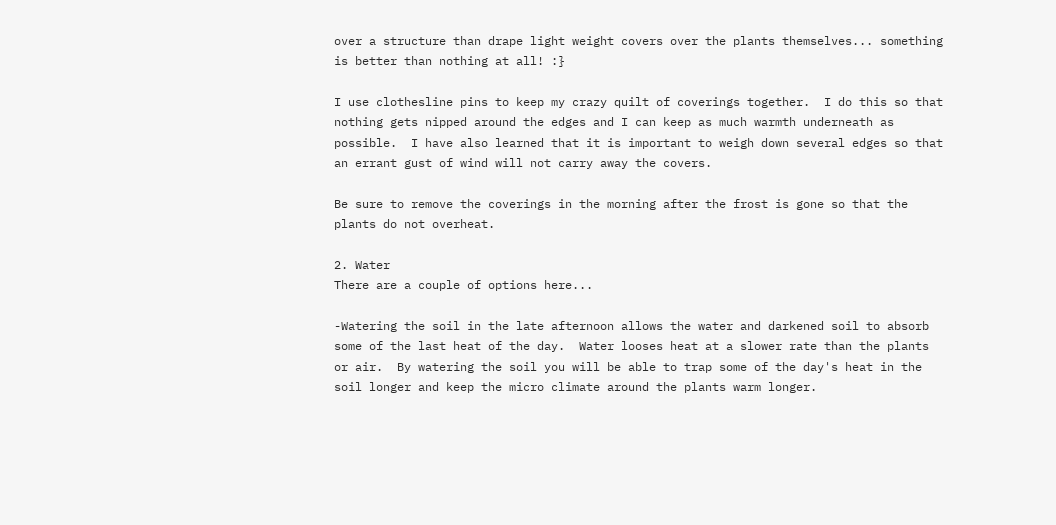over a structure than drape light weight covers over the plants themselves... something is better than nothing at all! :}

I use clothesline pins to keep my crazy quilt of coverings together.  I do this so that nothing gets nipped around the edges and I can keep as much warmth underneath as possible.  I have also learned that it is important to weigh down several edges so that an errant gust of wind will not carry away the covers.

Be sure to remove the coverings in the morning after the frost is gone so that the plants do not overheat.

2. Water
There are a couple of options here...

-Watering the soil in the late afternoon allows the water and darkened soil to absorb some of the last heat of the day.  Water looses heat at a slower rate than the plants or air.  By watering the soil you will be able to trap some of the day's heat in the soil longer and keep the micro climate around the plants warm longer.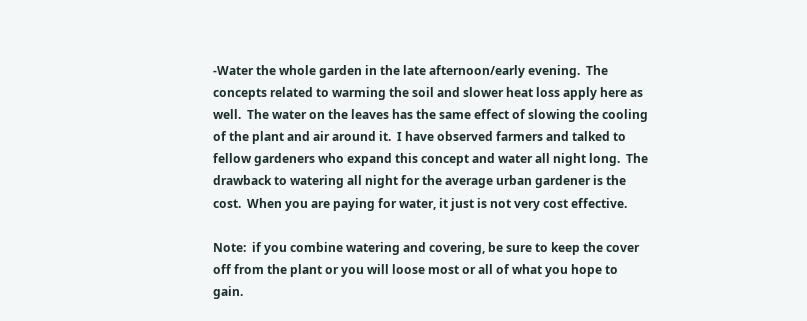-Water the whole garden in the late afternoon/early evening.  The concepts related to warming the soil and slower heat loss apply here as well.  The water on the leaves has the same effect of slowing the cooling of the plant and air around it.  I have observed farmers and talked to fellow gardeners who expand this concept and water all night long.  The drawback to watering all night for the average urban gardener is the cost.  When you are paying for water, it just is not very cost effective.

Note:  if you combine watering and covering, be sure to keep the cover off from the plant or you will loose most or all of what you hope to gain.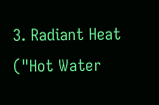3. Radiant Heat ("Hot Water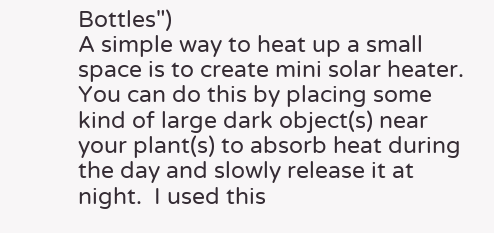Bottles")
A simple way to heat up a small space is to create mini solar heater.  You can do this by placing some kind of large dark object(s) near your plant(s) to absorb heat during the day and slowly release it at night.  I used this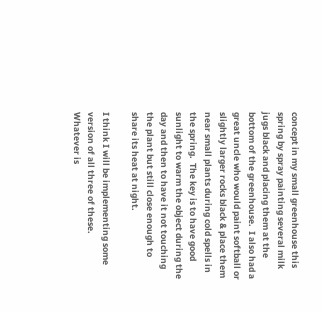concept in my small greenhouse this spring by spray painting several milk jugs black and placing them at the bottom of the greenhouse.  I also had a great uncle who would paint softball or slightly larger rocks black & place them near small plants during cold spells in the spring.  The key is to have good sunlight to warm the object during the day and then to have it not touching the plant but still close enough to share its heat at night.

I think I will be implementing some version of all three of these.  Whatever is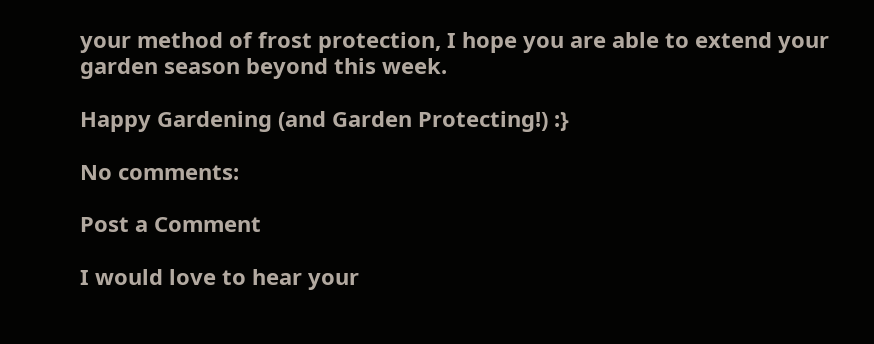your method of frost protection, I hope you are able to extend your garden season beyond this week.

Happy Gardening (and Garden Protecting!) :}

No comments:

Post a Comment

I would love to hear your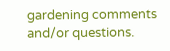gardening comments and/or questions.